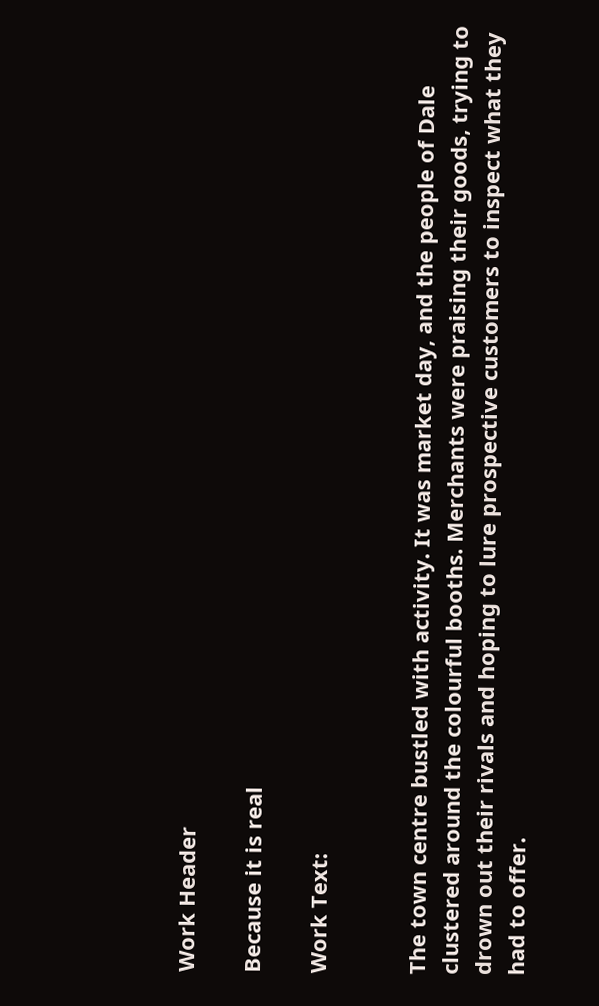Work Header

Because it is real

Work Text:


The town centre bustled with activity. It was market day, and the people of Dale clustered around the colourful booths. Merchants were praising their goods, trying to drown out their rivals and hoping to lure prospective customers to inspect what they had to offer.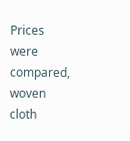Prices were compared, woven cloth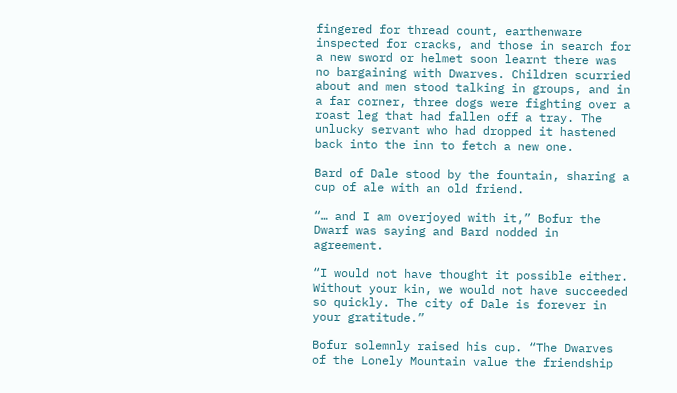fingered for thread count, earthenware inspected for cracks, and those in search for a new sword or helmet soon learnt there was no bargaining with Dwarves. Children scurried about and men stood talking in groups, and in a far corner, three dogs were fighting over a roast leg that had fallen off a tray. The unlucky servant who had dropped it hastened back into the inn to fetch a new one.

Bard of Dale stood by the fountain, sharing a cup of ale with an old friend.

“… and I am overjoyed with it,” Bofur the Dwarf was saying and Bard nodded in agreement.

“I would not have thought it possible either. Without your kin, we would not have succeeded so quickly. The city of Dale is forever in your gratitude.”

Bofur solemnly raised his cup. “The Dwarves of the Lonely Mountain value the friendship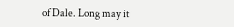of Dale. Long may it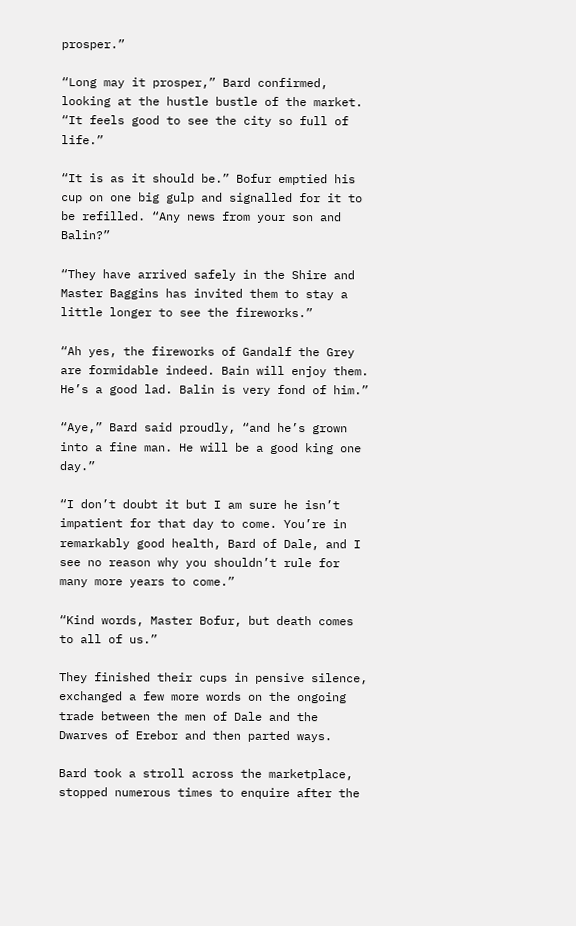prosper.”

“Long may it prosper,” Bard confirmed, looking at the hustle bustle of the market. “It feels good to see the city so full of life.”

“It is as it should be.” Bofur emptied his cup on one big gulp and signalled for it to be refilled. “Any news from your son and Balin?”

“They have arrived safely in the Shire and Master Baggins has invited them to stay a little longer to see the fireworks.”

“Ah yes, the fireworks of Gandalf the Grey are formidable indeed. Bain will enjoy them. He’s a good lad. Balin is very fond of him.”

“Aye,” Bard said proudly, “and he’s grown into a fine man. He will be a good king one day.”

“I don’t doubt it but I am sure he isn’t impatient for that day to come. You’re in remarkably good health, Bard of Dale, and I see no reason why you shouldn’t rule for many more years to come.”

“Kind words, Master Bofur, but death comes to all of us.”

They finished their cups in pensive silence, exchanged a few more words on the ongoing trade between the men of Dale and the Dwarves of Erebor and then parted ways.

Bard took a stroll across the marketplace, stopped numerous times to enquire after the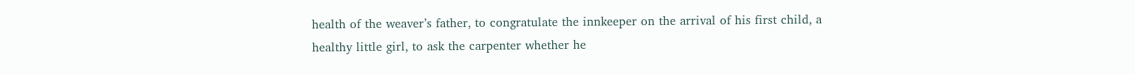health of the weaver’s father, to congratulate the innkeeper on the arrival of his first child, a healthy little girl, to ask the carpenter whether he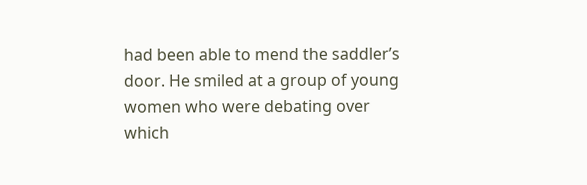had been able to mend the saddler’s door. He smiled at a group of young women who were debating over which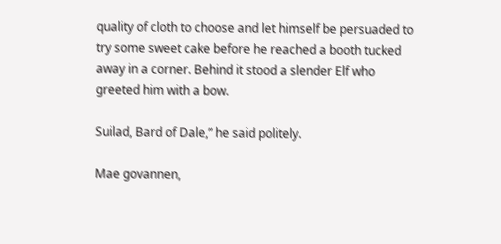quality of cloth to choose and let himself be persuaded to try some sweet cake before he reached a booth tucked away in a corner. Behind it stood a slender Elf who greeted him with a bow.

Suilad, Bard of Dale,” he said politely.

Mae govannen,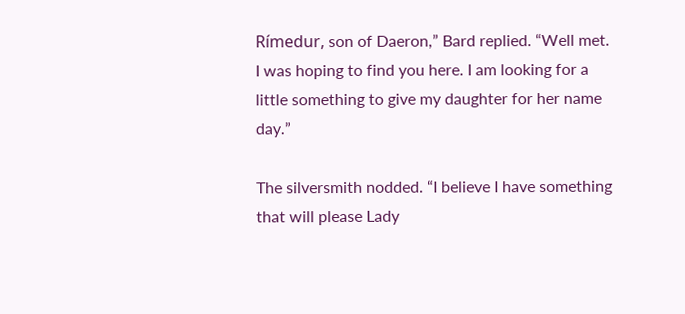Rímedur, son of Daeron,” Bard replied. “Well met. I was hoping to find you here. I am looking for a little something to give my daughter for her name day.”

The silversmith nodded. “I believe I have something that will please Lady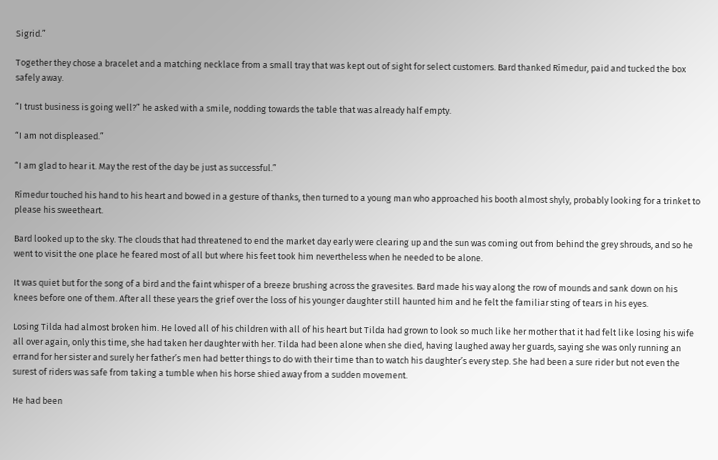Sigrid.”

Together they chose a bracelet and a matching necklace from a small tray that was kept out of sight for select customers. Bard thanked Rímedur, paid and tucked the box safely away.

“I trust business is going well?” he asked with a smile, nodding towards the table that was already half empty.

“I am not displeased.”

“I am glad to hear it. May the rest of the day be just as successful.”

Rímedur touched his hand to his heart and bowed in a gesture of thanks, then turned to a young man who approached his booth almost shyly, probably looking for a trinket to please his sweetheart.

Bard looked up to the sky. The clouds that had threatened to end the market day early were clearing up and the sun was coming out from behind the grey shrouds, and so he went to visit the one place he feared most of all but where his feet took him nevertheless when he needed to be alone.

It was quiet but for the song of a bird and the faint whisper of a breeze brushing across the gravesites. Bard made his way along the row of mounds and sank down on his knees before one of them. After all these years the grief over the loss of his younger daughter still haunted him and he felt the familiar sting of tears in his eyes.

Losing Tilda had almost broken him. He loved all of his children with all of his heart but Tilda had grown to look so much like her mother that it had felt like losing his wife all over again, only this time, she had taken her daughter with her. Tilda had been alone when she died, having laughed away her guards, saying she was only running an errand for her sister and surely her father’s men had better things to do with their time than to watch his daughter’s every step. She had been a sure rider but not even the surest of riders was safe from taking a tumble when his horse shied away from a sudden movement.

He had been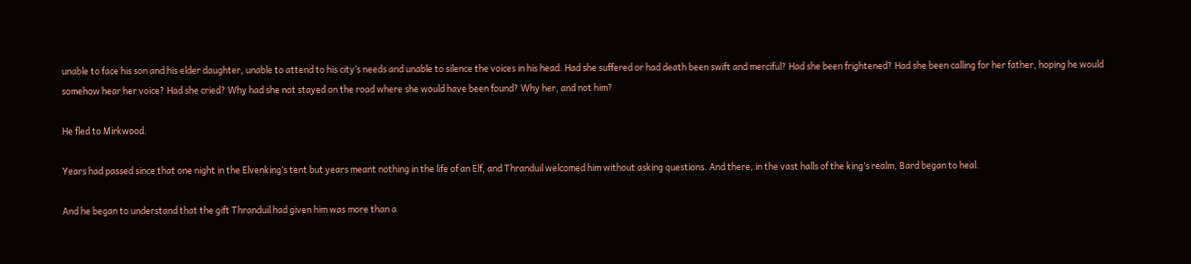unable to face his son and his elder daughter, unable to attend to his city’s needs and unable to silence the voices in his head. Had she suffered or had death been swift and merciful? Had she been frightened? Had she been calling for her father, hoping he would somehow hear her voice? Had she cried? Why had she not stayed on the road where she would have been found? Why her, and not him?

He fled to Mirkwood.

Years had passed since that one night in the Elvenking’s tent but years meant nothing in the life of an Elf, and Thranduil welcomed him without asking questions. And there, in the vast halls of the king’s realm, Bard began to heal.

And he began to understand that the gift Thranduil had given him was more than a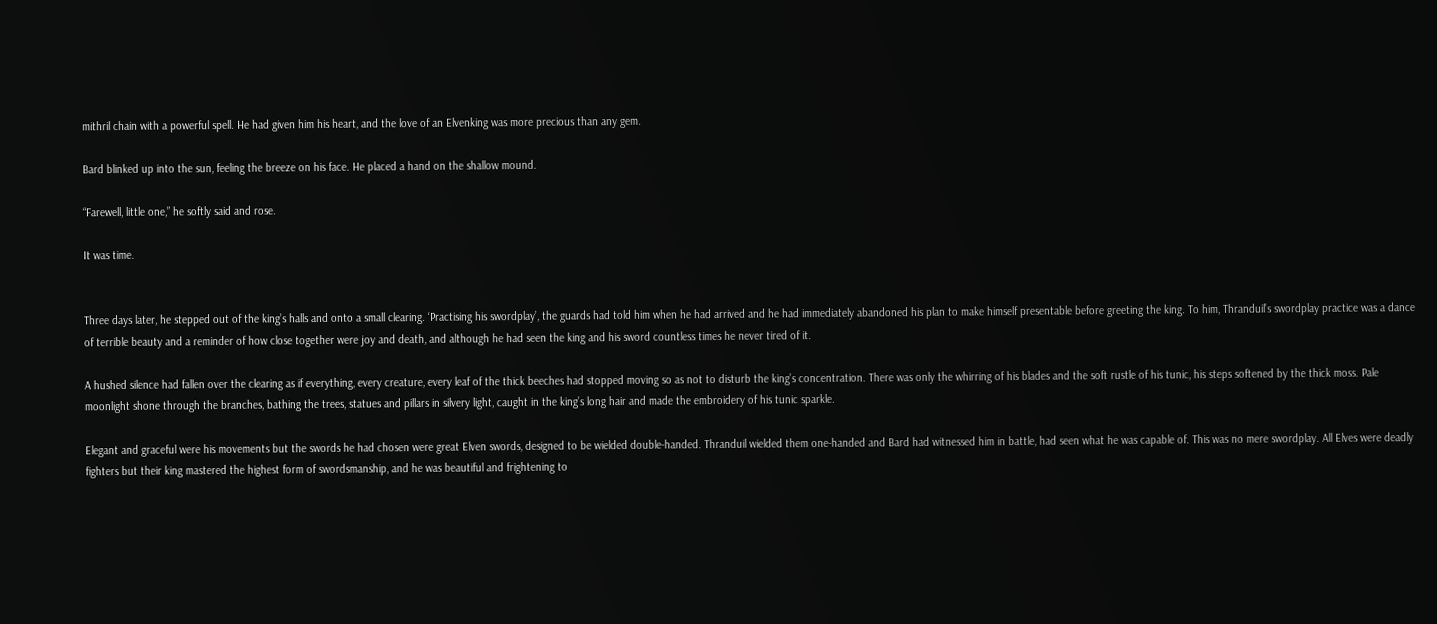mithril chain with a powerful spell. He had given him his heart, and the love of an Elvenking was more precious than any gem.

Bard blinked up into the sun, feeling the breeze on his face. He placed a hand on the shallow mound.

“Farewell, little one,” he softly said and rose.

It was time.


Three days later, he stepped out of the king’s halls and onto a small clearing. ‘Practising his swordplay’, the guards had told him when he had arrived and he had immediately abandoned his plan to make himself presentable before greeting the king. To him, Thranduil’s swordplay practice was a dance of terrible beauty and a reminder of how close together were joy and death, and although he had seen the king and his sword countless times he never tired of it.

A hushed silence had fallen over the clearing as if everything, every creature, every leaf of the thick beeches had stopped moving so as not to disturb the king’s concentration. There was only the whirring of his blades and the soft rustle of his tunic, his steps softened by the thick moss. Pale moonlight shone through the branches, bathing the trees, statues and pillars in silvery light, caught in the king’s long hair and made the embroidery of his tunic sparkle.

Elegant and graceful were his movements but the swords he had chosen were great Elven swords, designed to be wielded double-handed. Thranduil wielded them one-handed and Bard had witnessed him in battle, had seen what he was capable of. This was no mere swordplay. All Elves were deadly fighters but their king mastered the highest form of swordsmanship, and he was beautiful and frightening to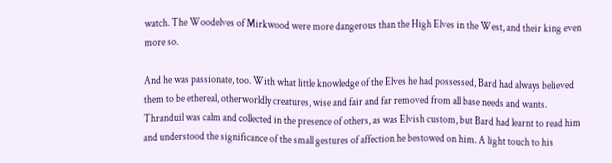watch. The Woodelves of Mirkwood were more dangerous than the High Elves in the West, and their king even more so.

And he was passionate, too. With what little knowledge of the Elves he had possessed, Bard had always believed them to be ethereal, otherworldly creatures, wise and fair and far removed from all base needs and wants. Thranduil was calm and collected in the presence of others, as was Elvish custom, but Bard had learnt to read him and understood the significance of the small gestures of affection he bestowed on him. A light touch to his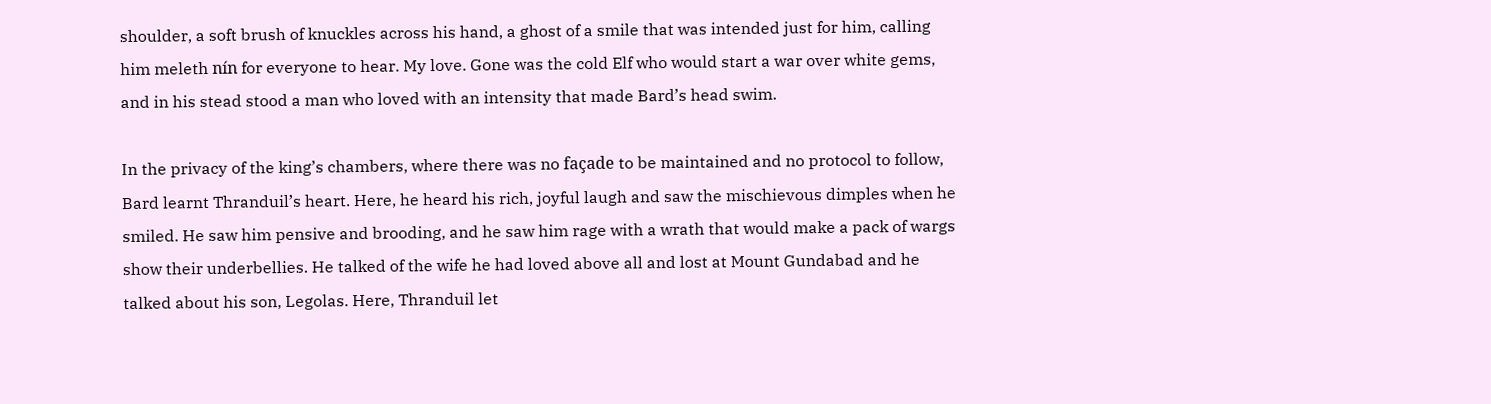shoulder, a soft brush of knuckles across his hand, a ghost of a smile that was intended just for him, calling him meleth nín for everyone to hear. My love. Gone was the cold Elf who would start a war over white gems, and in his stead stood a man who loved with an intensity that made Bard’s head swim.

In the privacy of the king’s chambers, where there was no façade to be maintained and no protocol to follow, Bard learnt Thranduil’s heart. Here, he heard his rich, joyful laugh and saw the mischievous dimples when he smiled. He saw him pensive and brooding, and he saw him rage with a wrath that would make a pack of wargs show their underbellies. He talked of the wife he had loved above all and lost at Mount Gundabad and he talked about his son, Legolas. Here, Thranduil let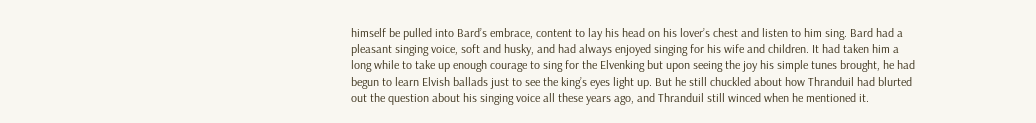himself be pulled into Bard’s embrace, content to lay his head on his lover’s chest and listen to him sing. Bard had a pleasant singing voice, soft and husky, and had always enjoyed singing for his wife and children. It had taken him a long while to take up enough courage to sing for the Elvenking but upon seeing the joy his simple tunes brought, he had begun to learn Elvish ballads just to see the king’s eyes light up. But he still chuckled about how Thranduil had blurted out the question about his singing voice all these years ago, and Thranduil still winced when he mentioned it.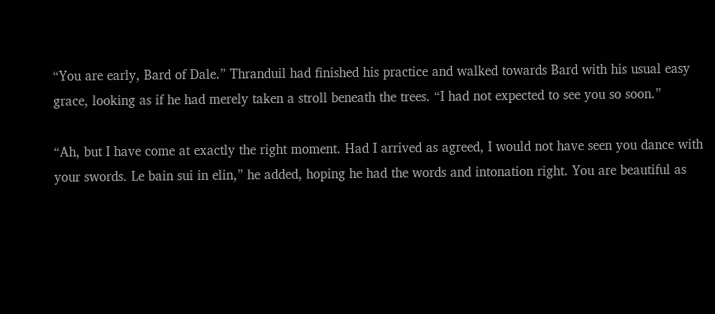“You are early, Bard of Dale.” Thranduil had finished his practice and walked towards Bard with his usual easy grace, looking as if he had merely taken a stroll beneath the trees. “I had not expected to see you so soon.”

“Ah, but I have come at exactly the right moment. Had I arrived as agreed, I would not have seen you dance with your swords. Le bain sui in elin,” he added, hoping he had the words and intonation right. You are beautiful as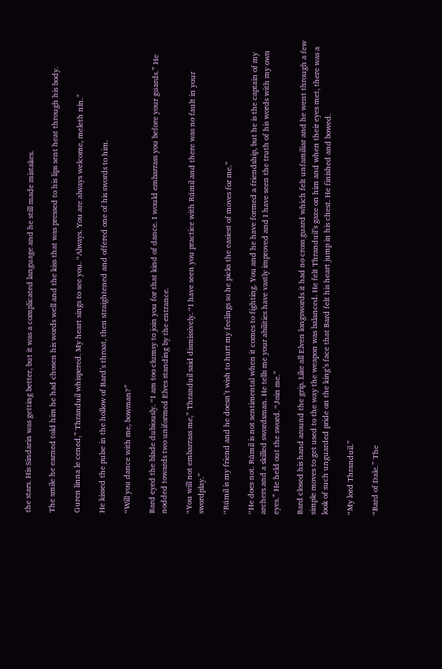the stars. His Sindarin was getting better, but it was a complicated language and he still made mistakes.

The smile he earned told him he had chosen his words well and the kiss that was pressed to his lips sent heat through his body.

Guren linna le cened,” Thranduil whispered. My heart sings to see you. “Always. You are always welcome, meleth nín.”

He kissed the pulse in the hollow of Bard’s throat, then straightened and offered one of his swords to him.

“Will you dance with me, bowman?”

Bard eyed the blade dubiously. “I am too clumsy to join you for that kind of dance. I would embarrass you before your guards.” He nodded towards two uniformed Elves standing by the entrance.

“You will not embarrass me,” Thranduil said dismissively. “I have seen you practice with Rúmil and there was no fault in your swordplay.”

“Rúmil is my friend and he doesn’t wish to hurt my feelings so he picks the easiest of moves for me.”

“He does not. Rúmil is not sentimental when it comes to fighting. You and he have formed a friendship, but he is the captain of my archers and a skilled swordsman. He tells me your abilities have vastly improved and I have seen the truth of his words with my own eyes.” He held out the sword. “Join me.”

Bard closed his hand around the grip. Like all Elven longswords it had no cross guard which felt unfamiliar and he went through a few simple moves to get used to the way the weapon was balanced. He felt Thranduil’s gaze on him and when their eyes met, there was a look of such unguarded pride on the king’s face that Bard felt his heart jump in his chest. He finished and bowed.

“My lord Thranduil.”

“Bard of Dale.” The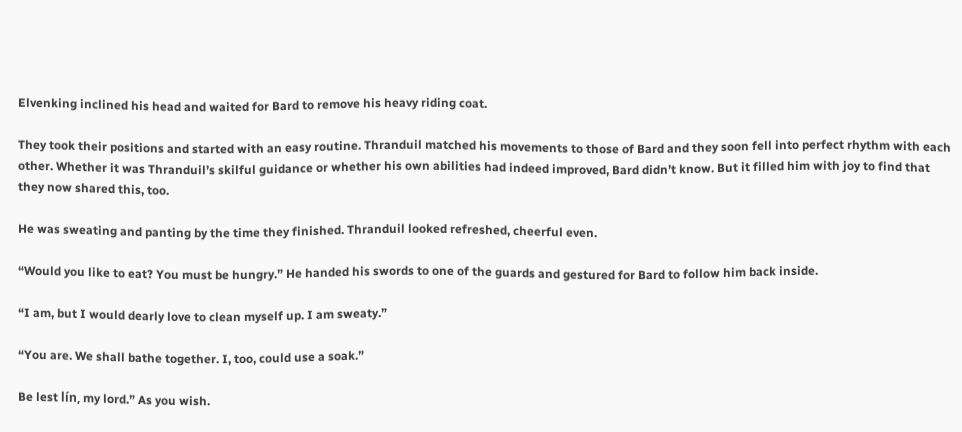Elvenking inclined his head and waited for Bard to remove his heavy riding coat.

They took their positions and started with an easy routine. Thranduil matched his movements to those of Bard and they soon fell into perfect rhythm with each other. Whether it was Thranduil’s skilful guidance or whether his own abilities had indeed improved, Bard didn’t know. But it filled him with joy to find that they now shared this, too.

He was sweating and panting by the time they finished. Thranduil looked refreshed, cheerful even.

“Would you like to eat? You must be hungry.” He handed his swords to one of the guards and gestured for Bard to follow him back inside.

“I am, but I would dearly love to clean myself up. I am sweaty.”

“You are. We shall bathe together. I, too, could use a soak.”

Be lest lín, my lord.” As you wish.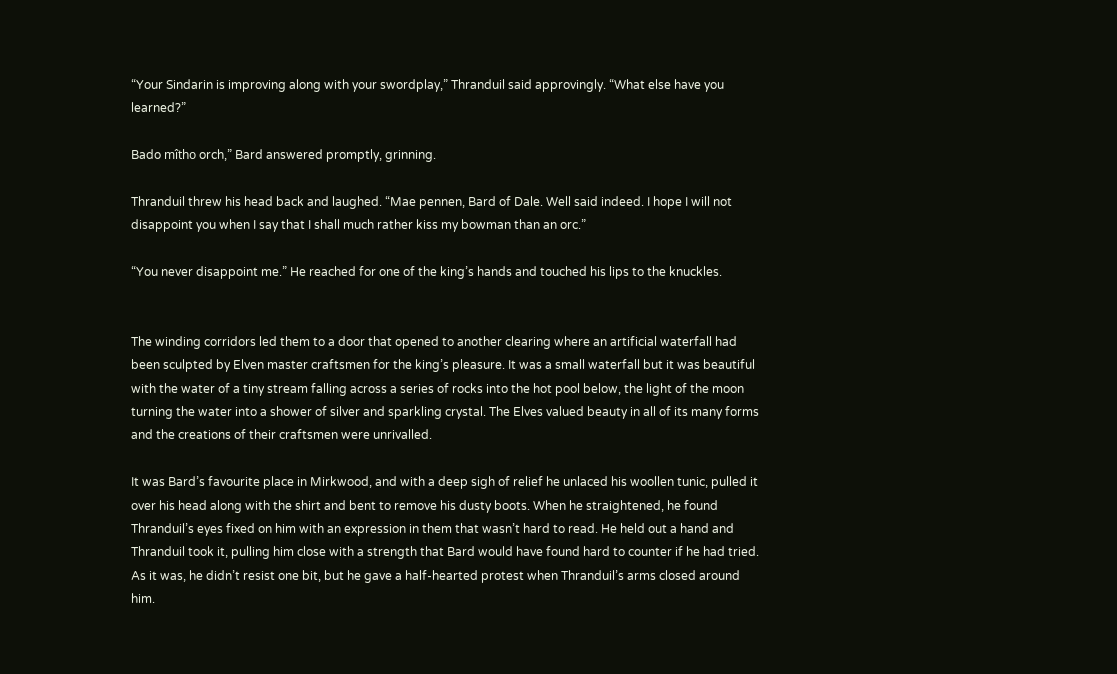“Your Sindarin is improving along with your swordplay,” Thranduil said approvingly. “What else have you learned?”

Bado mîtho orch,” Bard answered promptly, grinning.

Thranduil threw his head back and laughed. “Mae pennen, Bard of Dale. Well said indeed. I hope I will not disappoint you when I say that I shall much rather kiss my bowman than an orc.”

“You never disappoint me.” He reached for one of the king’s hands and touched his lips to the knuckles.


The winding corridors led them to a door that opened to another clearing where an artificial waterfall had been sculpted by Elven master craftsmen for the king’s pleasure. It was a small waterfall but it was beautiful with the water of a tiny stream falling across a series of rocks into the hot pool below, the light of the moon turning the water into a shower of silver and sparkling crystal. The Elves valued beauty in all of its many forms and the creations of their craftsmen were unrivalled.

It was Bard’s favourite place in Mirkwood, and with a deep sigh of relief he unlaced his woollen tunic, pulled it over his head along with the shirt and bent to remove his dusty boots. When he straightened, he found Thranduil’s eyes fixed on him with an expression in them that wasn’t hard to read. He held out a hand and Thranduil took it, pulling him close with a strength that Bard would have found hard to counter if he had tried. As it was, he didn’t resist one bit, but he gave a half-hearted protest when Thranduil’s arms closed around him.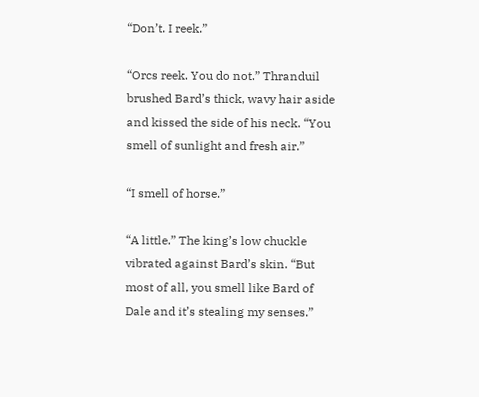“Don’t. I reek.”

“Orcs reek. You do not.” Thranduil brushed Bard’s thick, wavy hair aside and kissed the side of his neck. “You smell of sunlight and fresh air.”

“I smell of horse.”

“A little.” The king’s low chuckle vibrated against Bard’s skin. “But most of all, you smell like Bard of Dale and it’s stealing my senses.”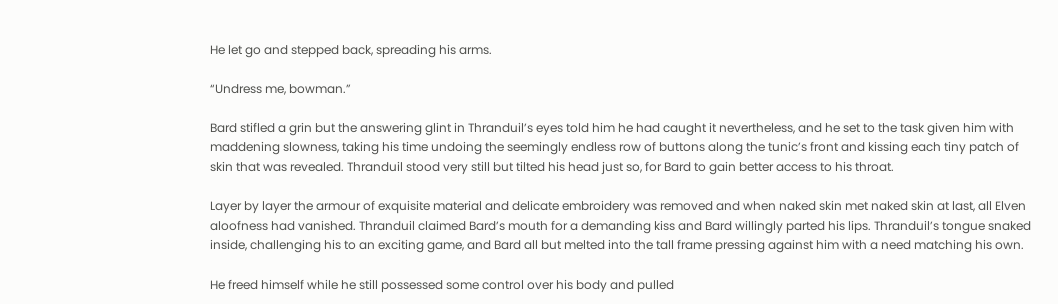He let go and stepped back, spreading his arms.

“Undress me, bowman.”

Bard stifled a grin but the answering glint in Thranduil’s eyes told him he had caught it nevertheless, and he set to the task given him with maddening slowness, taking his time undoing the seemingly endless row of buttons along the tunic’s front and kissing each tiny patch of skin that was revealed. Thranduil stood very still but tilted his head just so, for Bard to gain better access to his throat.

Layer by layer the armour of exquisite material and delicate embroidery was removed and when naked skin met naked skin at last, all Elven aloofness had vanished. Thranduil claimed Bard’s mouth for a demanding kiss and Bard willingly parted his lips. Thranduil’s tongue snaked inside, challenging his to an exciting game, and Bard all but melted into the tall frame pressing against him with a need matching his own.

He freed himself while he still possessed some control over his body and pulled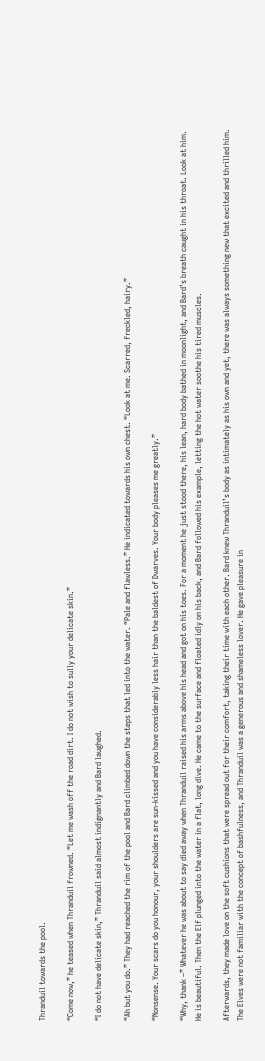Thranduil towards the pool.

“Come now,” he teased when Thranduil frowned. “Let me wash off the road dirt. I do not wish to sully your delicate skin.”

“I do not have delicate skin,” Thranduil said almost indignantly and Bard laughed.

“Ah but you do.” They had reached the rim of the pool and Bard climbed down the steps that led into the water. “Pale and flawless.” He indicated towards his own chest. “Look at me. Scarred, freckled, hairy.”

“Nonsense. Your scars do you honour, your shoulders are sun-kissed and you have considerably less hair than the baldest of Dwarves. Your body pleases me greatly.”

“Why, thank –” Whatever he was about to say died away when Thranduil raised his arms above his head and got on his toes. For a moment he just stood there, his lean, hard body bathed in moonlight, and Bard’s breath caught in his throat. Look at him. He is beautiful. Then the Elf plunged into the water in a flat, long dive. He came to the surface and floated idly on his back, and Bard followed his example, letting the hot water soothe his tired muscles.

Afterwards, they made love on the soft cushions that were spread out for their comfort, taking their time with each other. Bard knew Thranduil’s body as intimately as his own and yet, there was always something new that excited and thrilled him. The Elves were not familiar with the concept of bashfulness, and Thranduil was a generous and shameless lover. He gave pleasure in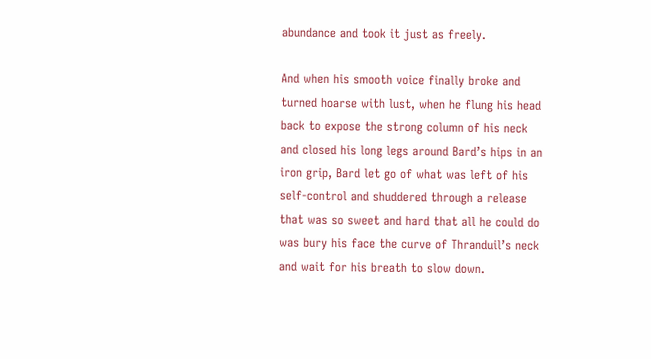abundance and took it just as freely.

And when his smooth voice finally broke and turned hoarse with lust, when he flung his head back to expose the strong column of his neck and closed his long legs around Bard’s hips in an iron grip, Bard let go of what was left of his self-control and shuddered through a release that was so sweet and hard that all he could do was bury his face the curve of Thranduil’s neck and wait for his breath to slow down.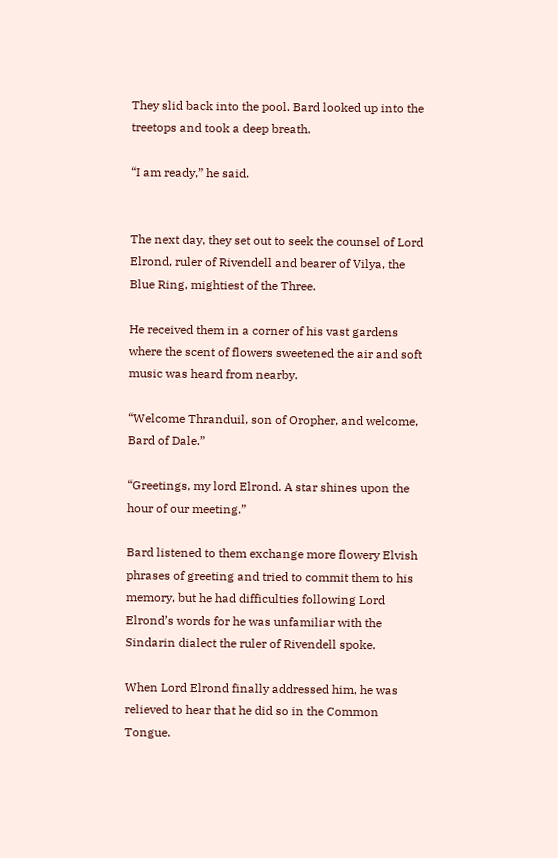They slid back into the pool. Bard looked up into the treetops and took a deep breath.

“I am ready,” he said.


The next day, they set out to seek the counsel of Lord Elrond, ruler of Rivendell and bearer of Vilya, the Blue Ring, mightiest of the Three.

He received them in a corner of his vast gardens where the scent of flowers sweetened the air and soft music was heard from nearby.

“Welcome Thranduil, son of Oropher, and welcome, Bard of Dale.”

“Greetings, my lord Elrond. A star shines upon the hour of our meeting.”

Bard listened to them exchange more flowery Elvish phrases of greeting and tried to commit them to his memory, but he had difficulties following Lord Elrond’s words for he was unfamiliar with the Sindarin dialect the ruler of Rivendell spoke.

When Lord Elrond finally addressed him, he was relieved to hear that he did so in the Common Tongue.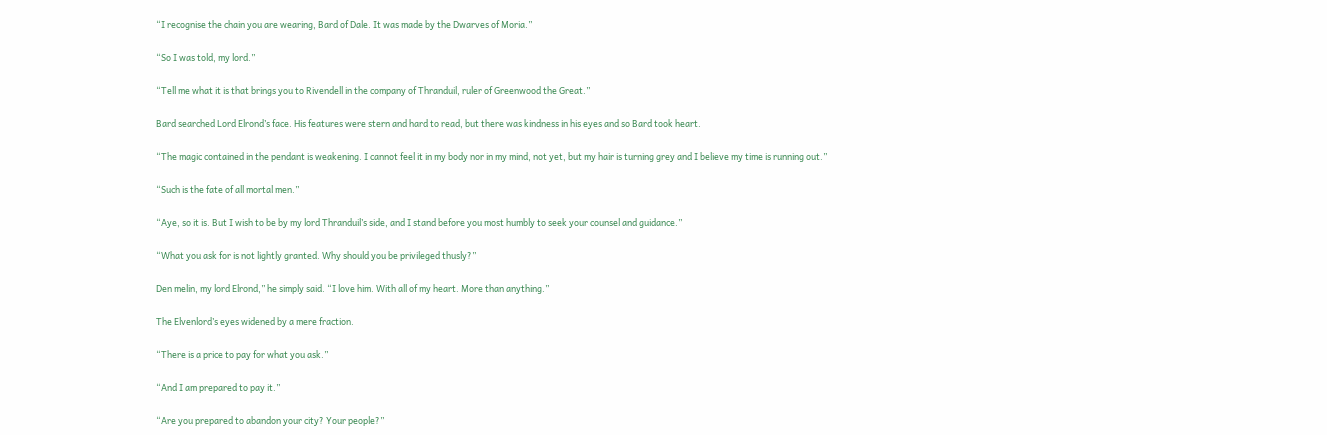“I recognise the chain you are wearing, Bard of Dale. It was made by the Dwarves of Moria.”

“So I was told, my lord.”

“Tell me what it is that brings you to Rivendell in the company of Thranduil, ruler of Greenwood the Great.”

Bard searched Lord Elrond’s face. His features were stern and hard to read, but there was kindness in his eyes and so Bard took heart.

“The magic contained in the pendant is weakening. I cannot feel it in my body nor in my mind, not yet, but my hair is turning grey and I believe my time is running out.”

“Such is the fate of all mortal men.”

“Aye, so it is. But I wish to be by my lord Thranduil’s side, and I stand before you most humbly to seek your counsel and guidance.”

“What you ask for is not lightly granted. Why should you be privileged thusly?”

Den melin, my lord Elrond,” he simply said. “I love him. With all of my heart. More than anything.”

The Elvenlord’s eyes widened by a mere fraction.

“There is a price to pay for what you ask.”

“And I am prepared to pay it.”

“Are you prepared to abandon your city? Your people?”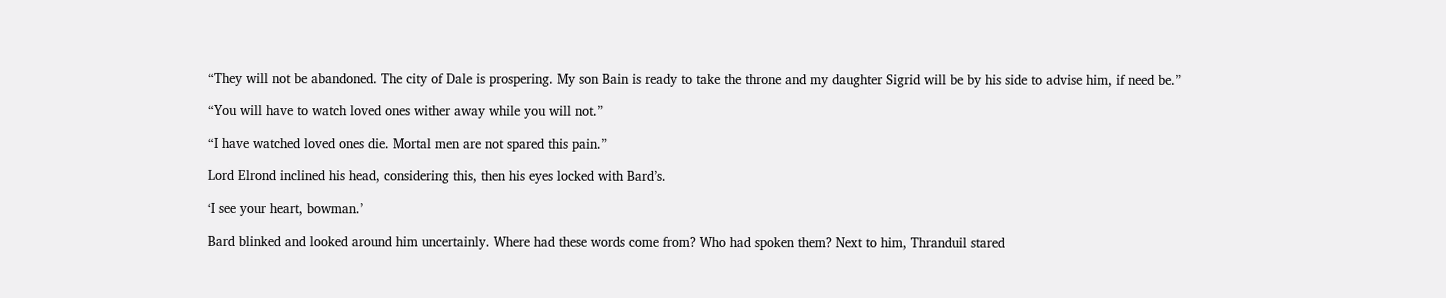“They will not be abandoned. The city of Dale is prospering. My son Bain is ready to take the throne and my daughter Sigrid will be by his side to advise him, if need be.”

“You will have to watch loved ones wither away while you will not.”

“I have watched loved ones die. Mortal men are not spared this pain.”

Lord Elrond inclined his head, considering this, then his eyes locked with Bard’s.

‘I see your heart, bowman.’

Bard blinked and looked around him uncertainly. Where had these words come from? Who had spoken them? Next to him, Thranduil stared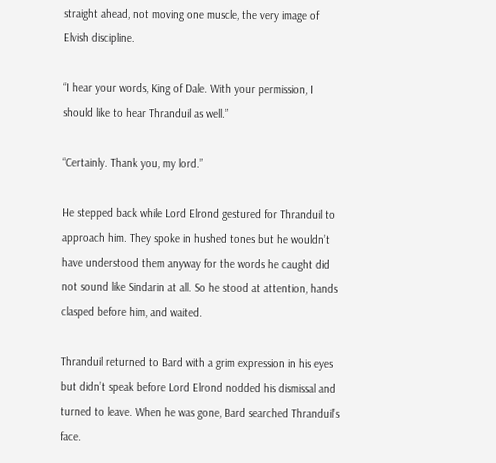straight ahead, not moving one muscle, the very image of Elvish discipline.

“I hear your words, King of Dale. With your permission, I should like to hear Thranduil as well.”

“Certainly. Thank you, my lord.”

He stepped back while Lord Elrond gestured for Thranduil to approach him. They spoke in hushed tones but he wouldn’t have understood them anyway for the words he caught did not sound like Sindarin at all. So he stood at attention, hands clasped before him, and waited.

Thranduil returned to Bard with a grim expression in his eyes but didn’t speak before Lord Elrond nodded his dismissal and turned to leave. When he was gone, Bard searched Thranduil’s face.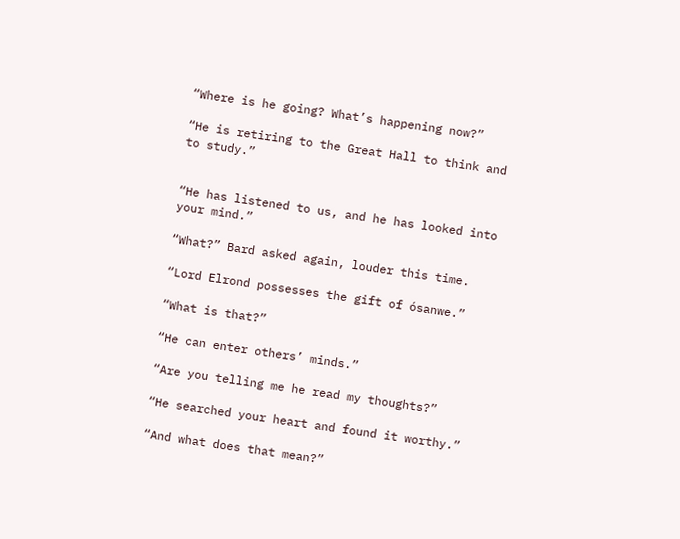“Where is he going? What’s happening now?”

“He is retiring to the Great Hall to think and to study.”


“He has listened to us, and he has looked into your mind.”

“What?” Bard asked again, louder this time.

“Lord Elrond possesses the gift of ósanwe.”

“What is that?”

“He can enter others’ minds.”

“Are you telling me he read my thoughts?”

“He searched your heart and found it worthy.”

“And what does that mean?”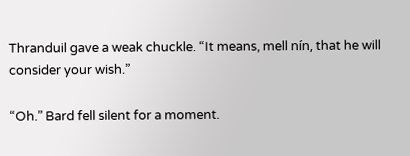Thranduil gave a weak chuckle. “It means, mell nín, that he will consider your wish.”

“Oh.” Bard fell silent for a moment.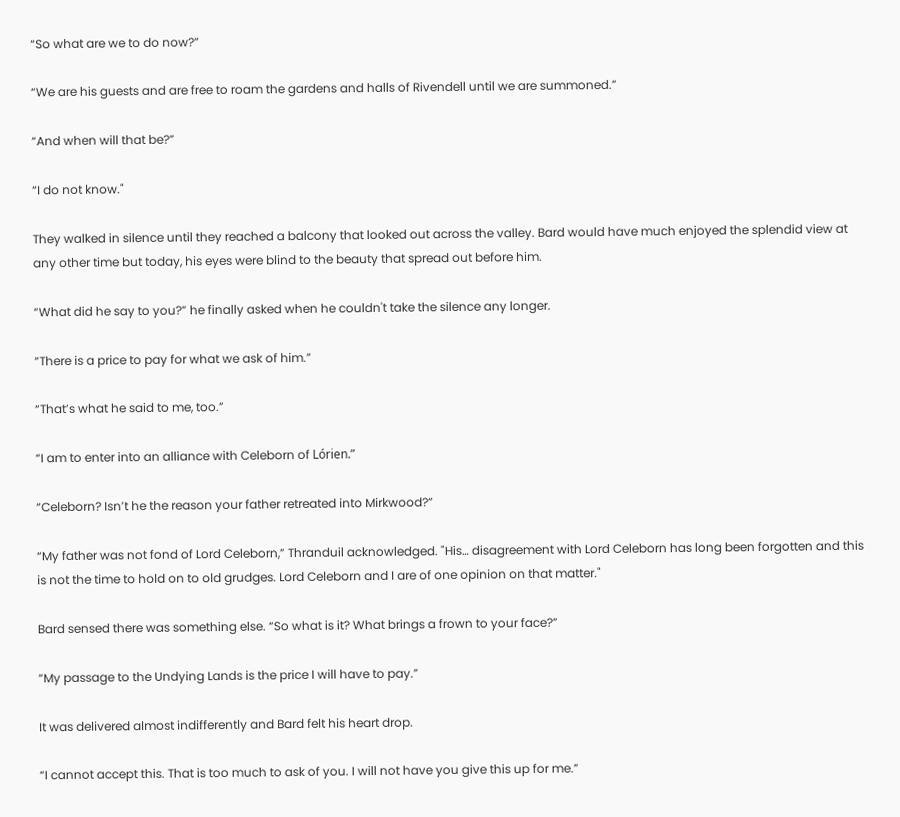“So what are we to do now?”

“We are his guests and are free to roam the gardens and halls of Rivendell until we are summoned.”

“And when will that be?”

“I do not know."

They walked in silence until they reached a balcony that looked out across the valley. Bard would have much enjoyed the splendid view at any other time but today, his eyes were blind to the beauty that spread out before him.

“What did he say to you?” he finally asked when he couldn't take the silence any longer.

“There is a price to pay for what we ask of him.”

“That’s what he said to me, too.”

“I am to enter into an alliance with Celeborn of Lórien.”

“Celeborn? Isn’t he the reason your father retreated into Mirkwood?”

“My father was not fond of Lord Celeborn,” Thranduil acknowledged. "His… disagreement with Lord Celeborn has long been forgotten and this is not the time to hold on to old grudges. Lord Celeborn and I are of one opinion on that matter."

Bard sensed there was something else. “So what is it? What brings a frown to your face?”

“My passage to the Undying Lands is the price I will have to pay.”

It was delivered almost indifferently and Bard felt his heart drop.

“I cannot accept this. That is too much to ask of you. I will not have you give this up for me.”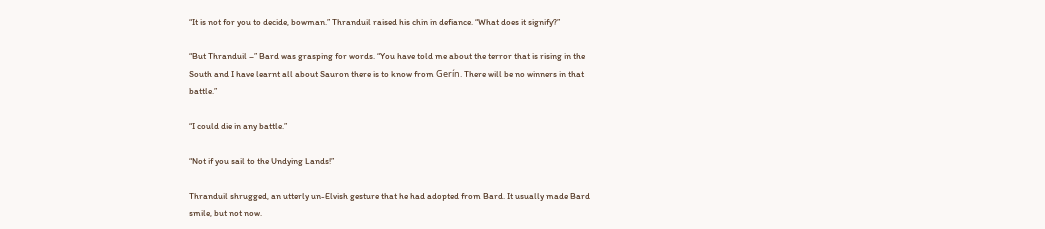“It is not for you to decide, bowman.” Thranduil raised his chin in defiance. “What does it signify?”

“But Thranduil –” Bard was grasping for words. “You have told me about the terror that is rising in the South and I have learnt all about Sauron there is to know from Gerín. There will be no winners in that battle.”

“I could die in any battle.”

“Not if you sail to the Undying Lands!”

Thranduil shrugged, an utterly un-Elvish gesture that he had adopted from Bard. It usually made Bard smile, but not now.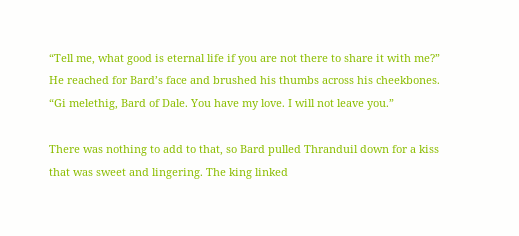“Tell me, what good is eternal life if you are not there to share it with me?” He reached for Bard’s face and brushed his thumbs across his cheekbones. “Gi melethig, Bard of Dale. You have my love. I will not leave you.”

There was nothing to add to that, so Bard pulled Thranduil down for a kiss that was sweet and lingering. The king linked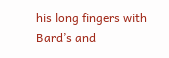his long fingers with Bard’s and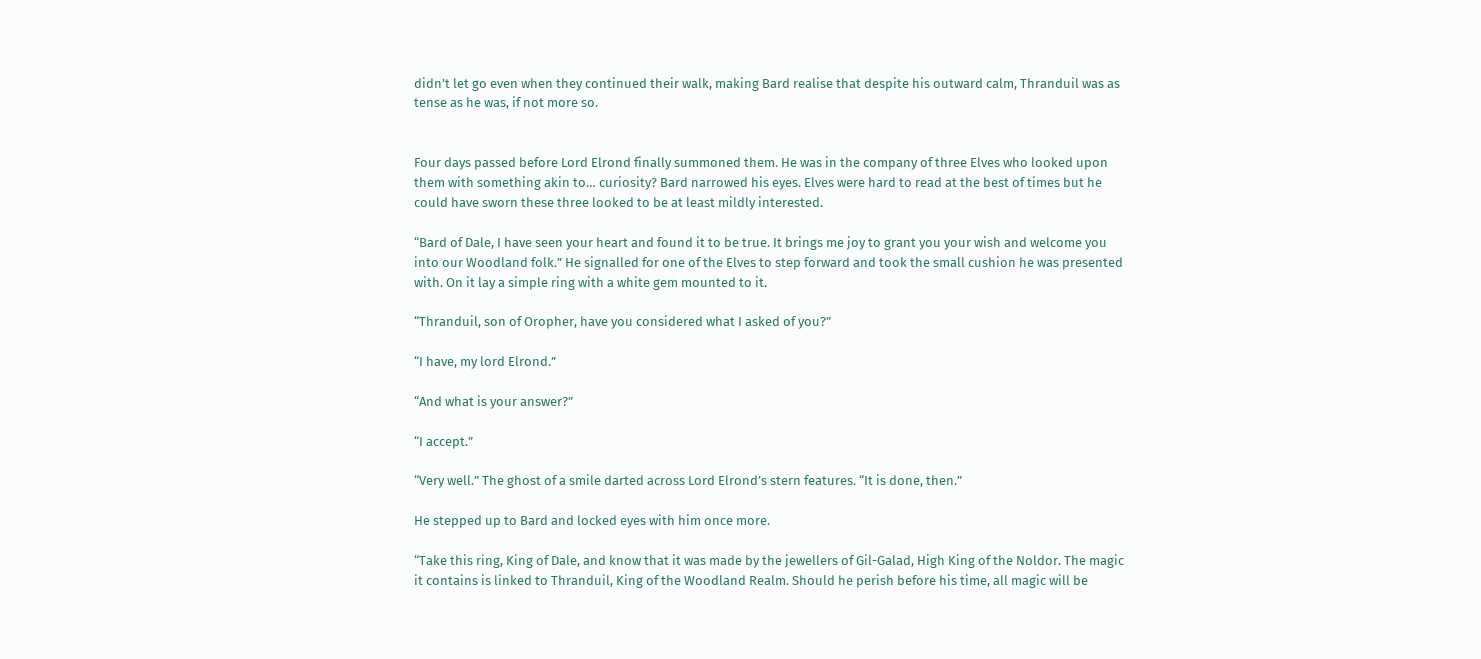didn’t let go even when they continued their walk, making Bard realise that despite his outward calm, Thranduil was as tense as he was, if not more so.


Four days passed before Lord Elrond finally summoned them. He was in the company of three Elves who looked upon them with something akin to… curiosity? Bard narrowed his eyes. Elves were hard to read at the best of times but he could have sworn these three looked to be at least mildly interested.

“Bard of Dale, I have seen your heart and found it to be true. It brings me joy to grant you your wish and welcome you into our Woodland folk.” He signalled for one of the Elves to step forward and took the small cushion he was presented with. On it lay a simple ring with a white gem mounted to it.

“Thranduil, son of Oropher, have you considered what I asked of you?”

“I have, my lord Elrond.”

“And what is your answer?”

“I accept.”

“Very well.” The ghost of a smile darted across Lord Elrond’s stern features. “It is done, then.”

He stepped up to Bard and locked eyes with him once more.

“Take this ring, King of Dale, and know that it was made by the jewellers of Gil-Galad, High King of the Noldor. The magic it contains is linked to Thranduil, King of the Woodland Realm. Should he perish before his time, all magic will be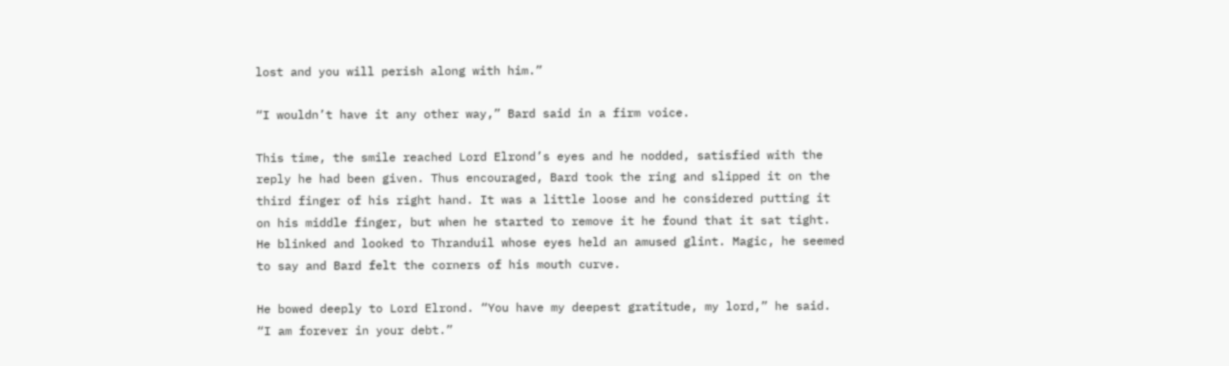lost and you will perish along with him.”

“I wouldn’t have it any other way,” Bard said in a firm voice.

This time, the smile reached Lord Elrond’s eyes and he nodded, satisfied with the reply he had been given. Thus encouraged, Bard took the ring and slipped it on the third finger of his right hand. It was a little loose and he considered putting it on his middle finger, but when he started to remove it he found that it sat tight. He blinked and looked to Thranduil whose eyes held an amused glint. Magic, he seemed to say and Bard felt the corners of his mouth curve.

He bowed deeply to Lord Elrond. “You have my deepest gratitude, my lord,” he said. “I am forever in your debt.”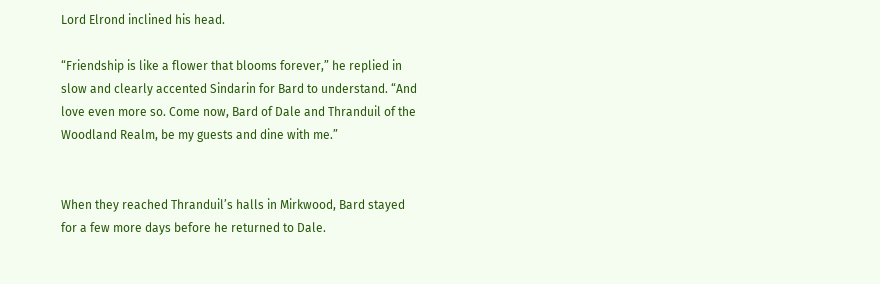Lord Elrond inclined his head.

“Friendship is like a flower that blooms forever,” he replied in slow and clearly accented Sindarin for Bard to understand. “And love even more so. Come now, Bard of Dale and Thranduil of the Woodland Realm, be my guests and dine with me.”


When they reached Thranduil’s halls in Mirkwood, Bard stayed for a few more days before he returned to Dale.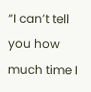“I can’t tell you how much time I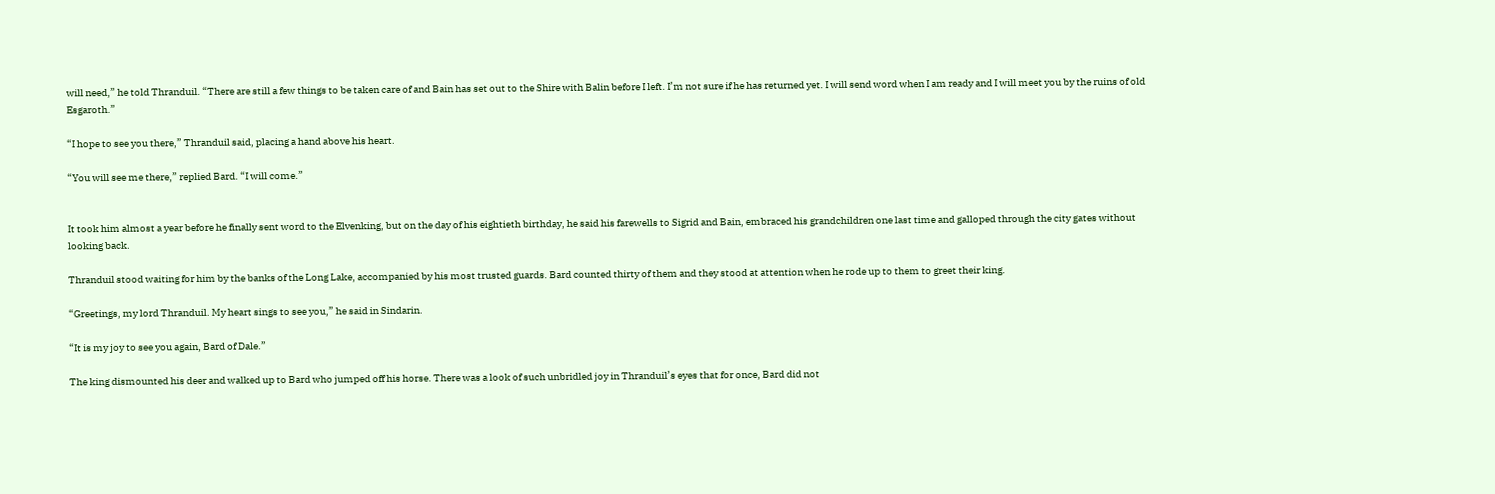will need,” he told Thranduil. “There are still a few things to be taken care of and Bain has set out to the Shire with Balin before I left. I’m not sure if he has returned yet. I will send word when I am ready and I will meet you by the ruins of old Esgaroth.”

“I hope to see you there,” Thranduil said, placing a hand above his heart.

“You will see me there,” replied Bard. “I will come.”


It took him almost a year before he finally sent word to the Elvenking, but on the day of his eightieth birthday, he said his farewells to Sigrid and Bain, embraced his grandchildren one last time and galloped through the city gates without looking back.

Thranduil stood waiting for him by the banks of the Long Lake, accompanied by his most trusted guards. Bard counted thirty of them and they stood at attention when he rode up to them to greet their king.

“Greetings, my lord Thranduil. My heart sings to see you,” he said in Sindarin.

“It is my joy to see you again, Bard of Dale.”

The king dismounted his deer and walked up to Bard who jumped off his horse. There was a look of such unbridled joy in Thranduil’s eyes that for once, Bard did not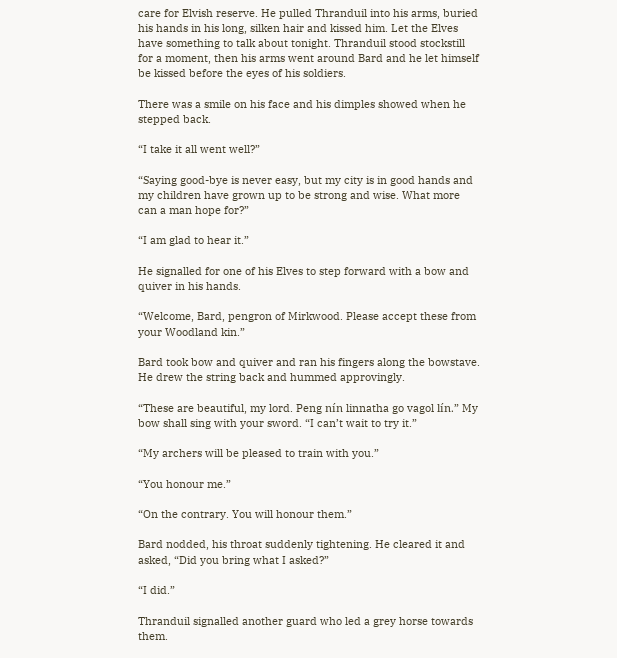care for Elvish reserve. He pulled Thranduil into his arms, buried his hands in his long, silken hair and kissed him. Let the Elves have something to talk about tonight. Thranduil stood stockstill for a moment, then his arms went around Bard and he let himself be kissed before the eyes of his soldiers.

There was a smile on his face and his dimples showed when he stepped back.

“I take it all went well?”

“Saying good-bye is never easy, but my city is in good hands and my children have grown up to be strong and wise. What more can a man hope for?”

“I am glad to hear it.”

He signalled for one of his Elves to step forward with a bow and quiver in his hands.

“Welcome, Bard, pengron of Mirkwood. Please accept these from your Woodland kin.”

Bard took bow and quiver and ran his fingers along the bowstave. He drew the string back and hummed approvingly.

“These are beautiful, my lord. Peng nín linnatha go vagol lín.” My bow shall sing with your sword. “I can’t wait to try it.”

“My archers will be pleased to train with you.”

“You honour me.”

“On the contrary. You will honour them.”

Bard nodded, his throat suddenly tightening. He cleared it and asked, “Did you bring what I asked?”

“I did.”

Thranduil signalled another guard who led a grey horse towards them.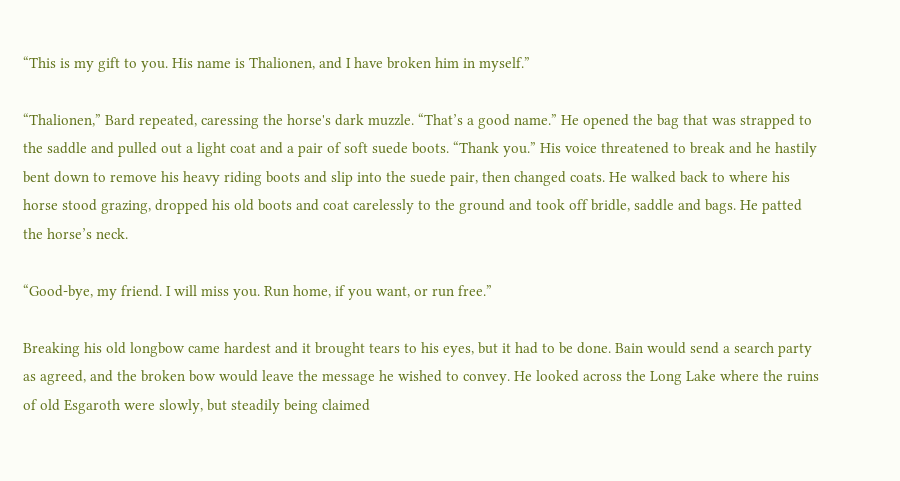“This is my gift to you. His name is Thalionen, and I have broken him in myself.”

“Thalionen,” Bard repeated, caressing the horse's dark muzzle. “That’s a good name.” He opened the bag that was strapped to the saddle and pulled out a light coat and a pair of soft suede boots. “Thank you.” His voice threatened to break and he hastily bent down to remove his heavy riding boots and slip into the suede pair, then changed coats. He walked back to where his horse stood grazing, dropped his old boots and coat carelessly to the ground and took off bridle, saddle and bags. He patted the horse’s neck.

“Good-bye, my friend. I will miss you. Run home, if you want, or run free.”

Breaking his old longbow came hardest and it brought tears to his eyes, but it had to be done. Bain would send a search party as agreed, and the broken bow would leave the message he wished to convey. He looked across the Long Lake where the ruins of old Esgaroth were slowly, but steadily being claimed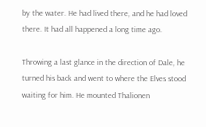by the water. He had lived there, and he had loved there. It had all happened a long time ago.

Throwing a last glance in the direction of Dale, he turned his back and went to where the Elves stood waiting for him. He mounted Thalionen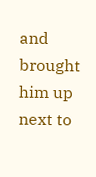and brought him up next to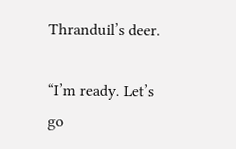Thranduil’s deer.

“I’m ready. Let’s go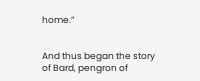home.”


And thus began the story of Bard, pengron of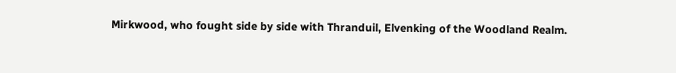Mirkwood, who fought side by side with Thranduil, Elvenking of the Woodland Realm.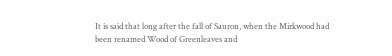It is said that long after the fall of Sauron, when the Mirkwood had been renamed Wood of Greenleaves and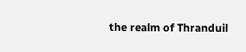the realm of Thranduil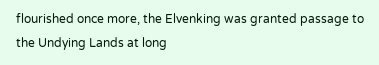flourished once more, the Elvenking was granted passage to the Undying Lands at long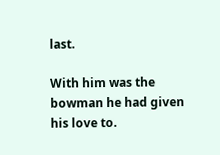last.

With him was the bowman he had given his love to.